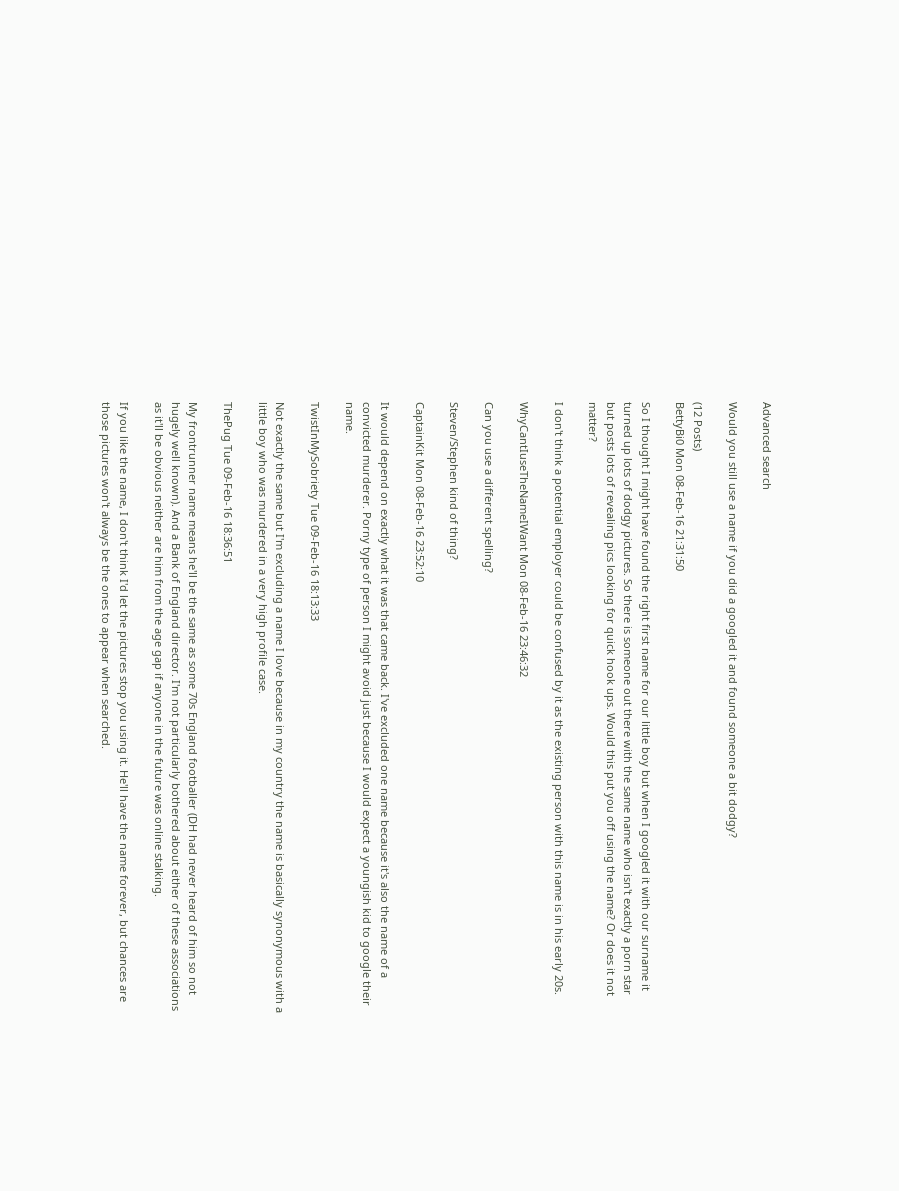Advanced search

Would you still use a name if you did a googled it and found someone a bit dodgy?

(12 Posts)
BettyBi0 Mon 08-Feb-16 21:31:50

So I thought I might have found the right first name for our little boy but when I googled it with our surname it turned up lots of dodgy pictures. So there is someone out there with the same name who isn't exactly a porn star but posts lots of revealing pics looking for quick hook ups. Would this put you off using the name? Or does it not matter?

I don't think a potential employer could be confused by it as the existing person with this name is in his early 20s.

WhyCantIuseTheNameIWant Mon 08-Feb-16 23:46:32

Can you use a different spelling?

Steven/Stephen kind of thing?

CaptainKit Mon 08-Feb-16 23:52:10

It would depend on exactly what it was that came back. I've excluded one name because it's also the name of a convicted murderer. Porny type of person I might avoid just because I would expect a youngish kid to google their name.

TwistInMySobriety Tue 09-Feb-16 18:13:33

Not exactly the same but I'm excluding a name I love because in my country the name is basically synonymous with a little boy who was murdered in a very high profile case.

ThePug Tue 09-Feb-16 18:36:51

My frontrunner name means he'll be the same as some 70s England footballer (DH had never heard of him so not hugely well known). And a Bank of England director. I'm not particularly bothered about either of these associations as it'll be obvious neither are him from the age gap if anyone in the future was online stalking.

If you like the name, I don't think I'd let the pictures stop you using it. He'll have the name forever, but chances are those pictures won't always be the ones to appear when searched.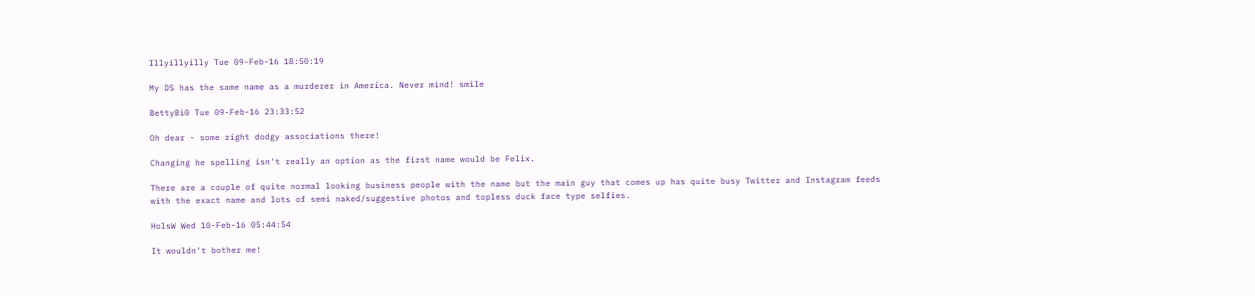Illyillyilly Tue 09-Feb-16 18:50:19

My DS has the same name as a murderer in America. Never mind! smile

BettyBi0 Tue 09-Feb-16 23:33:52

Oh dear - some right dodgy associations there!

Changing he spelling isn't really an option as the first name would be Felix.

There are a couple of quite normal looking business people with the name but the main guy that comes up has quite busy Twitter and Instagram feeds with the exact name and lots of semi naked/suggestive photos and topless duck face type selfies.

HolsW Wed 10-Feb-16 05:44:54

It wouldn't bother me!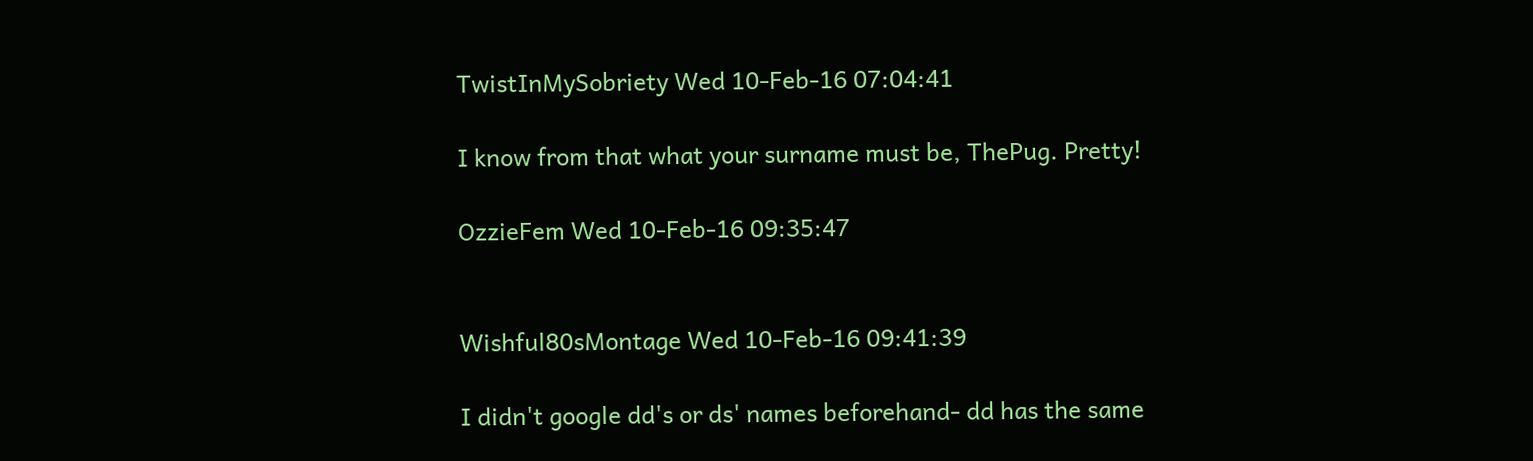TwistInMySobriety Wed 10-Feb-16 07:04:41

I know from that what your surname must be, ThePug. Pretty!

OzzieFem Wed 10-Feb-16 09:35:47


Wishful80sMontage Wed 10-Feb-16 09:41:39

I didn't google dd's or ds' names beforehand- dd has the same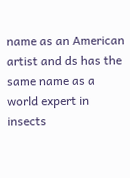name as an American artist and ds has the same name as a world expert in insects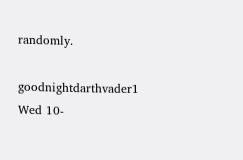randomly.

goodnightdarthvader1 Wed 10-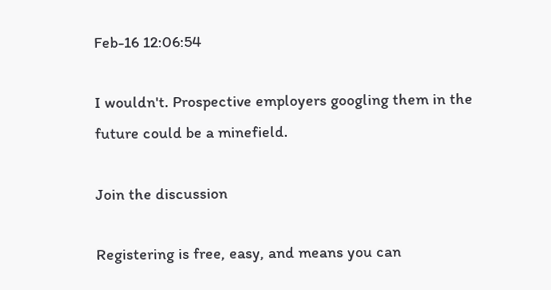Feb-16 12:06:54

I wouldn't. Prospective employers googling them in the future could be a minefield.

Join the discussion

Registering is free, easy, and means you can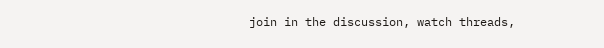join in the discussion, watch threads,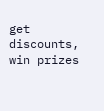get discounts, win prizes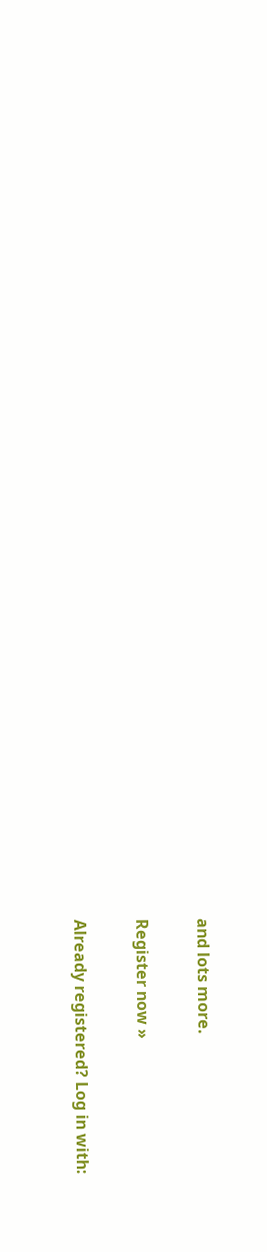and lots more.

Register now »

Already registered? Log in with: